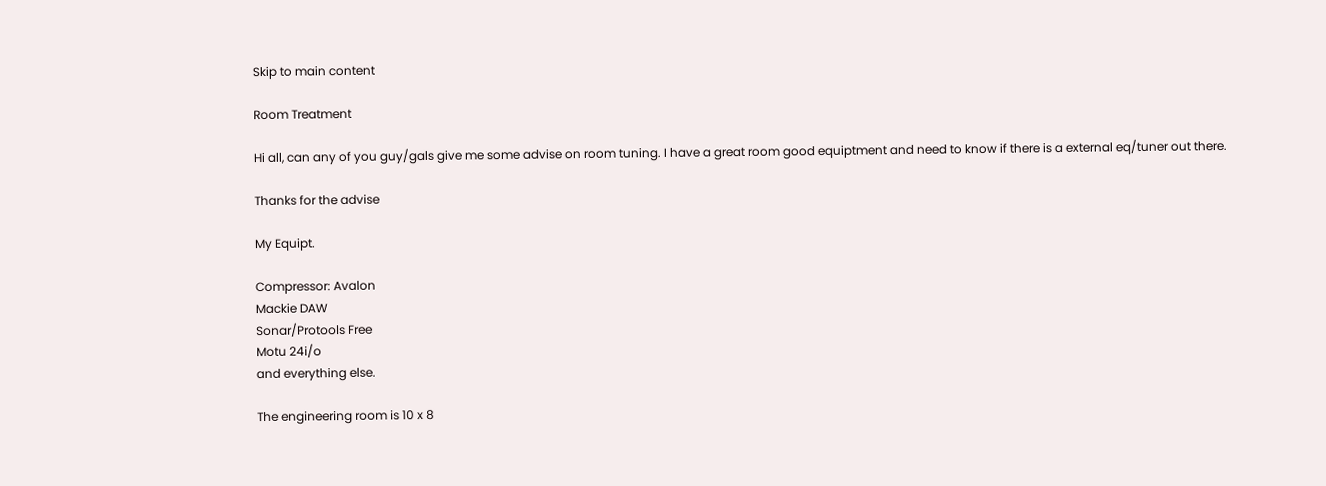Skip to main content

Room Treatment

Hi all, can any of you guy/gals give me some advise on room tuning. I have a great room good equiptment and need to know if there is a external eq/tuner out there.

Thanks for the advise

My Equipt.

Compressor: Avalon
Mackie DAW
Sonar/Protools Free
Motu 24i/o
and everything else.

The engineering room is 10 x 8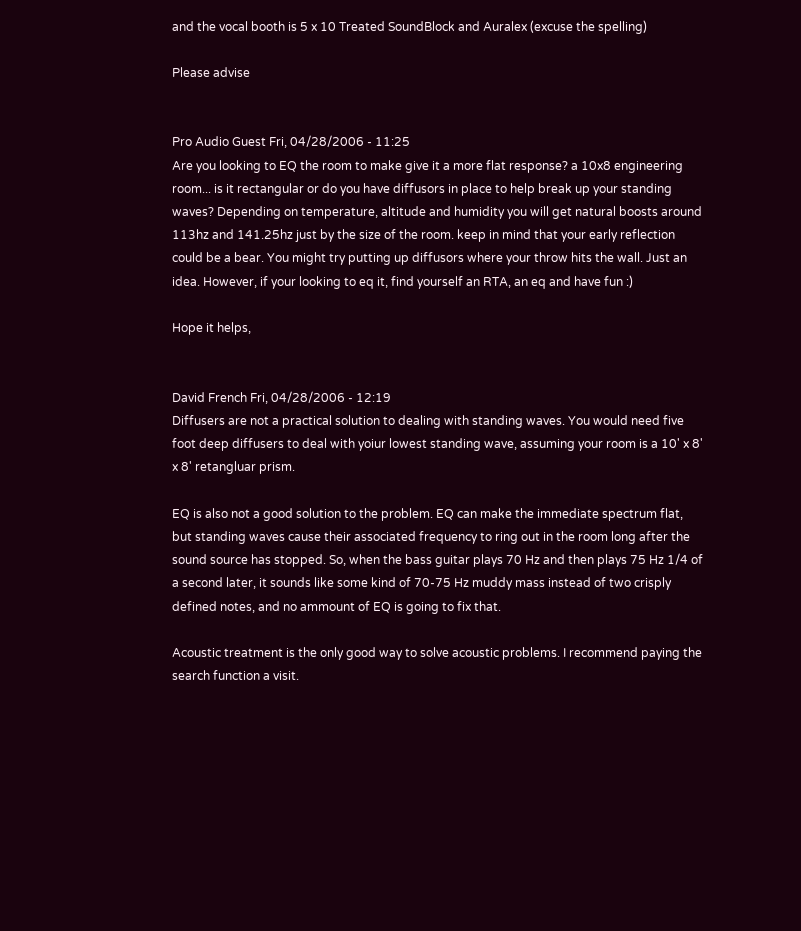and the vocal booth is 5 x 10 Treated SoundBlock and Auralex (excuse the spelling)

Please advise


Pro Audio Guest Fri, 04/28/2006 - 11:25
Are you looking to EQ the room to make give it a more flat response? a 10x8 engineering room... is it rectangular or do you have diffusors in place to help break up your standing waves? Depending on temperature, altitude and humidity you will get natural boosts around 113hz and 141.25hz just by the size of the room. keep in mind that your early reflection could be a bear. You might try putting up diffusors where your throw hits the wall. Just an idea. However, if your looking to eq it, find yourself an RTA, an eq and have fun :)

Hope it helps,


David French Fri, 04/28/2006 - 12:19
Diffusers are not a practical solution to dealing with standing waves. You would need five foot deep diffusers to deal with yoiur lowest standing wave, assuming your room is a 10' x 8' x 8' retangluar prism.

EQ is also not a good solution to the problem. EQ can make the immediate spectrum flat, but standing waves cause their associated frequency to ring out in the room long after the sound source has stopped. So, when the bass guitar plays 70 Hz and then plays 75 Hz 1/4 of a second later, it sounds like some kind of 70-75 Hz muddy mass instead of two crisply defined notes, and no ammount of EQ is going to fix that.

Acoustic treatment is the only good way to solve acoustic problems. I recommend paying the search function a visit.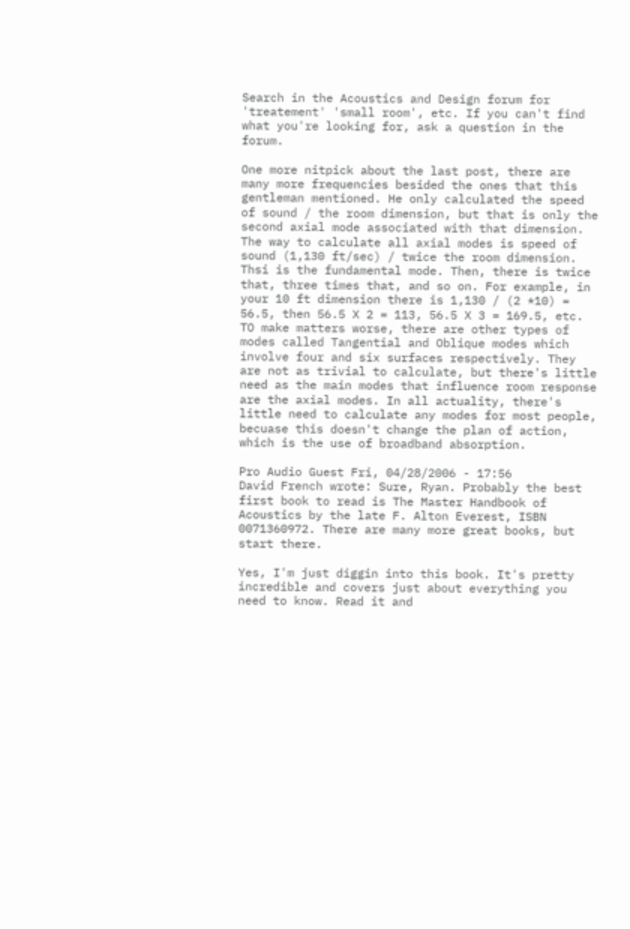Search in the Acoustics and Design forum for 'treatement' 'small room', etc. If you can't find what you're looking for, ask a question in the forum.

One more nitpick about the last post, there are many more frequencies besided the ones that this gentleman mentioned. He only calculated the speed of sound / the room dimension, but that is only the second axial mode associated with that dimension. The way to calculate all axial modes is speed of sound (1,130 ft/sec) / twice the room dimension. Thsi is the fundamental mode. Then, there is twice that, three times that, and so on. For example, in your 10 ft dimension there is 1,130 / (2 *10) = 56.5, then 56.5 X 2 = 113, 56.5 X 3 = 169.5, etc. TO make matters worse, there are other types of modes called Tangential and Oblique modes which involve four and six surfaces respectively. They are not as trivial to calculate, but there's little need as the main modes that influence room response are the axial modes. In all actuality, there's little need to calculate any modes for most people, becuase this doesn't change the plan of action, which is the use of broadband absorption.

Pro Audio Guest Fri, 04/28/2006 - 17:56
David French wrote: Sure, Ryan. Probably the best first book to read is The Master Handbook of Acoustics by the late F. Alton Everest, ISBN 0071360972. There are many more great books, but start there.

Yes, I'm just diggin into this book. It's pretty incredible and covers just about everything you need to know. Read it and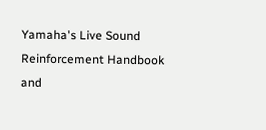Yamaha's Live Sound Reinforcement Handbook and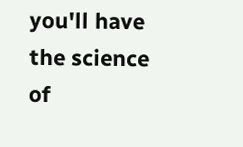you'll have the science of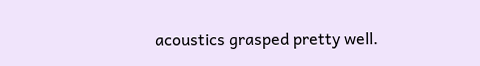acoustics grasped pretty well.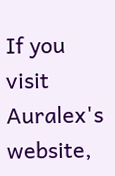If you visit Auralex's website,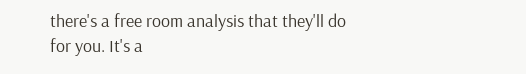there's a free room analysis that they'll do for you. It's a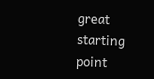great starting point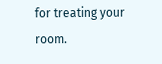for treating your room.